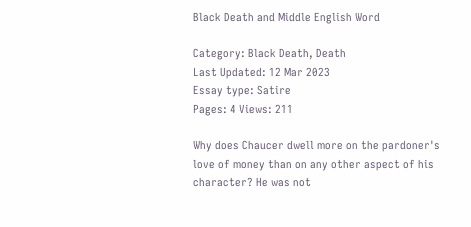Black Death and Middle English Word

Category: Black Death, Death
Last Updated: 12 Mar 2023
Essay type: Satire
Pages: 4 Views: 211

Why does Chaucer dwell more on the pardoner's love of money than on any other aspect of his character? He was not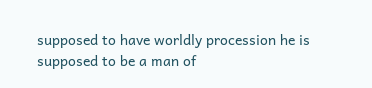supposed to have worldly procession he is supposed to be a man of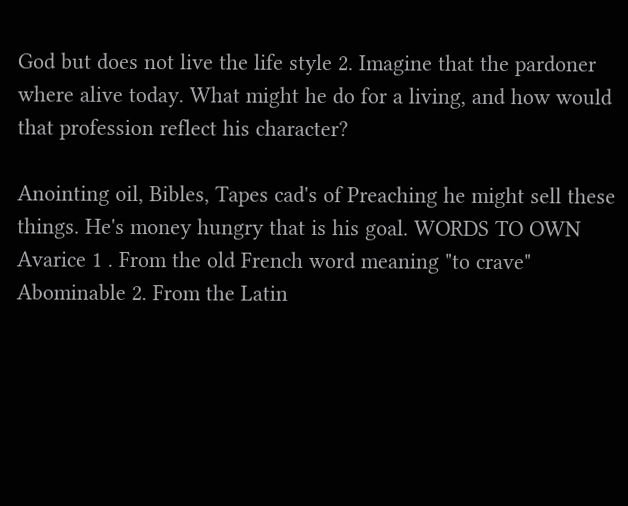God but does not live the life style 2. Imagine that the pardoner where alive today. What might he do for a living, and how would that profession reflect his character?

Anointing oil, Bibles, Tapes cad's of Preaching he might sell these things. He's money hungry that is his goal. WORDS TO OWN Avarice 1 . From the old French word meaning "to crave" Abominable 2. From the Latin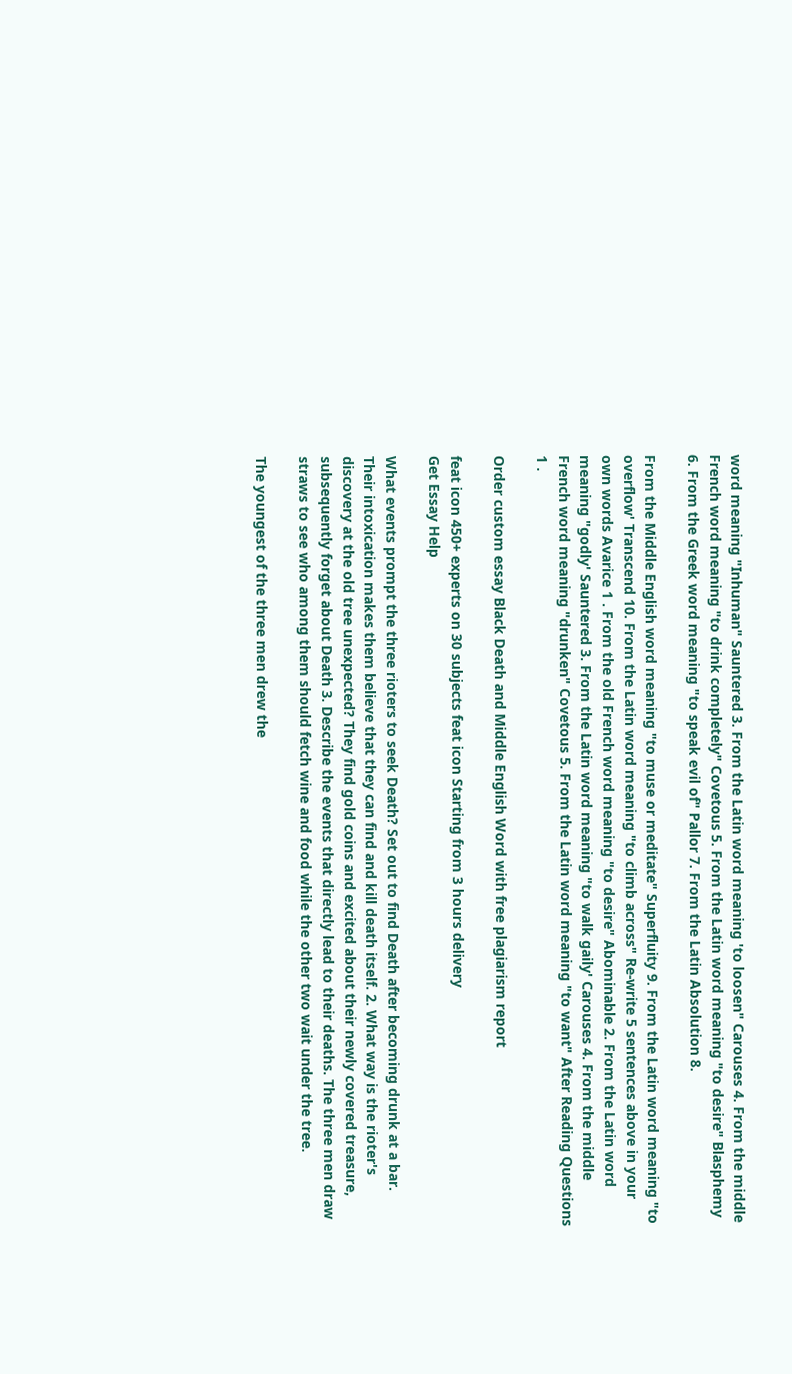word meaning "Inhuman" Sauntered 3. From the Latin word meaning 'to loosen" Carouses 4. From the middle French word meaning "to drink completely" Covetous 5. From the Latin word meaning "to desire" Blasphemy 6. From the Greek word meaning "to speak evil of" Pallor 7. From the Latin Absolution 8.

From the Middle English word meaning "to muse or meditate" Superfluity 9. From the Latin word meaning "to overflow' Transcend 10. From the Latin word meaning "to climb across" Re-write 5 sentences above in your own words Avarice 1 . From the old French word meaning "to desire" Abominable 2. From the Latin word meaning "godly' Sauntered 3. From the Latin word meaning "to walk gaily' Carouses 4. From the middle French word meaning "drunken" Covetous 5. From the Latin word meaning "to want" After Reading Questions 1 .

Order custom essay Black Death and Middle English Word with free plagiarism report

feat icon 450+ experts on 30 subjects feat icon Starting from 3 hours delivery
Get Essay Help

What events prompt the three rioters to seek Death? Set out to find Death after becoming drunk at a bar. Their intoxication makes them believe that they can find and kill death itself. 2. What way is the rioter's discovery at the old tree unexpected? They find gold coins and excited about their newly covered treasure, subsequently forget about Death 3. Describe the events that directly lead to their deaths. The three men draw straws to see who among them should fetch wine and food while the other two wait under the tree.

The youngest of the three men drew the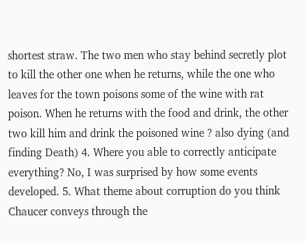shortest straw. The two men who stay behind secretly plot to kill the other one when he returns, while the one who leaves for the town poisons some of the wine with rat poison. When he returns with the food and drink, the other two kill him and drink the poisoned wine ? also dying (and finding Death) 4. Where you able to correctly anticipate everything? No, I was surprised by how some events developed. 5. What theme about corruption do you think Chaucer conveys through the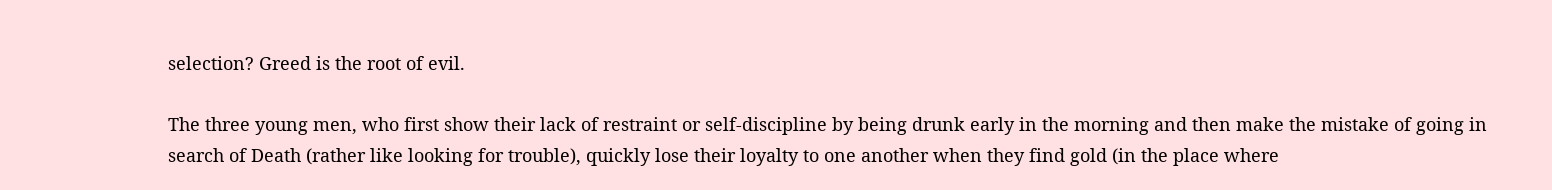selection? Greed is the root of evil.

The three young men, who first show their lack of restraint or self-discipline by being drunk early in the morning and then make the mistake of going in search of Death (rather like looking for trouble), quickly lose their loyalty to one another when they find gold (in the place where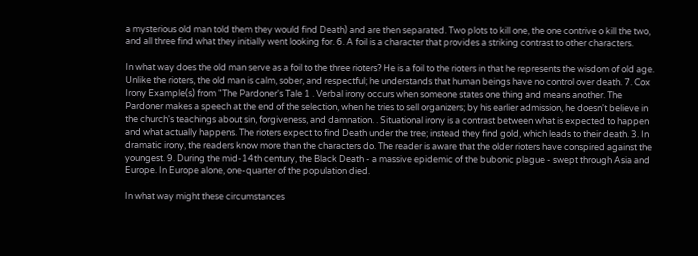a mysterious old man told them they would find Death) and are then separated. Two plots to kill one, the one contrive o kill the two, and all three find what they initially went looking for. 6. A foil is a character that provides a striking contrast to other characters.

In what way does the old man serve as a foil to the three rioters? He is a foil to the rioters in that he represents the wisdom of old age. Unlike the rioters, the old man is calm, sober, and respectful; he understands that human beings have no control over death. 7. Cox Irony Example(s) from "The Pardoner's Tale 1 . Verbal irony occurs when someone states one thing and means another. The Pardoner makes a speech at the end of the selection, when he tries to sell organizers; by his earlier admission, he doesn't believe in the church's teachings about sin, forgiveness, and damnation. . Situational irony is a contrast between what is expected to happen and what actually happens. The rioters expect to find Death under the tree; instead they find gold, which leads to their death. 3. In dramatic irony, the readers know more than the characters do. The reader is aware that the older rioters have conspired against the youngest. 9. During the mid-14th century, the Black Death - a massive epidemic of the bubonic plague - swept through Asia and Europe. In Europe alone, one-quarter of the population died.

In what way might these circumstances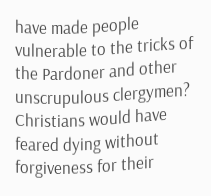have made people vulnerable to the tricks of the Pardoner and other unscrupulous clergymen? Christians would have feared dying without forgiveness for their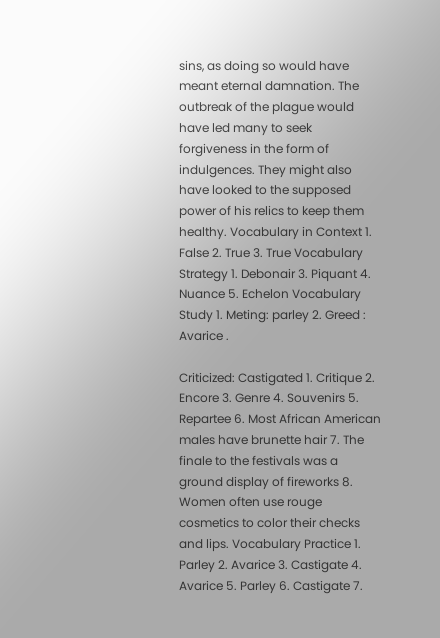sins, as doing so would have meant eternal damnation. The outbreak of the plague would have led many to seek forgiveness in the form of indulgences. They might also have looked to the supposed power of his relics to keep them healthy. Vocabulary in Context 1. False 2. True 3. True Vocabulary Strategy 1. Debonair 3. Piquant 4. Nuance 5. Echelon Vocabulary Study 1. Meting: parley 2. Greed : Avarice .

Criticized: Castigated 1. Critique 2. Encore 3. Genre 4. Souvenirs 5. Repartee 6. Most African American males have brunette hair 7. The finale to the festivals was a ground display of fireworks 8. Women often use rouge cosmetics to color their checks and lips. Vocabulary Practice 1. Parley 2. Avarice 3. Castigate 4. Avarice 5. Parley 6. Castigate 7.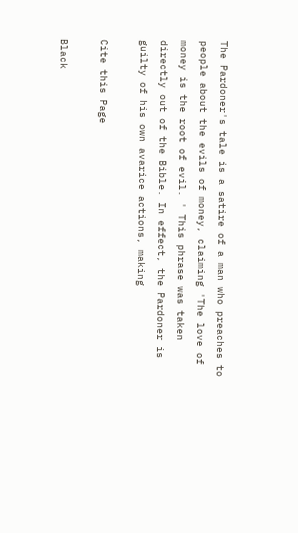The Pardoner's tale is a satire of a man who preaches to people about the evils of money, claiming 'The love of money is the root of evil. ' This phrase was taken directly out of the Bible. In effect, the Pardoner is guilty of his own avarice actions, making

Cite this Page

Black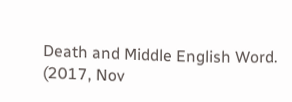Death and Middle English Word. (2017, Nov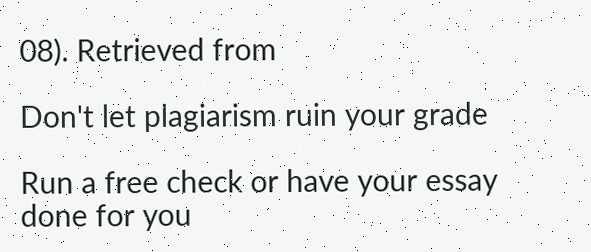08). Retrieved from

Don't let plagiarism ruin your grade

Run a free check or have your essay done for you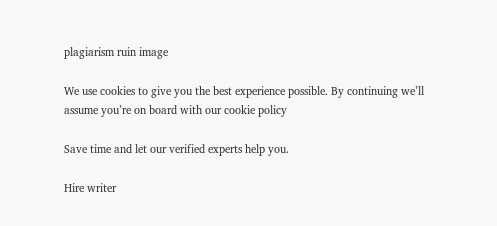plagiarism ruin image

We use cookies to give you the best experience possible. By continuing we’ll assume you’re on board with our cookie policy

Save time and let our verified experts help you.

Hire writer